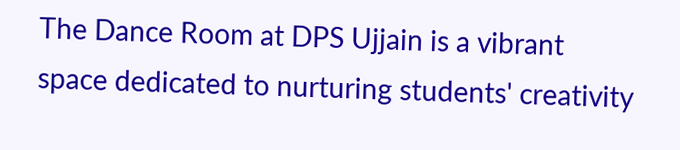The Dance Room at DPS Ujjain is a vibrant space dedicated to nurturing students' creativity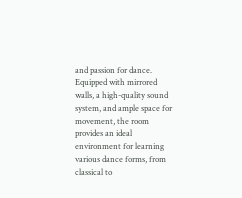and passion for dance. Equipped with mirrored walls, a high-quality sound system, and ample space for movement, the room provides an ideal environment for learning various dance forms, from classical to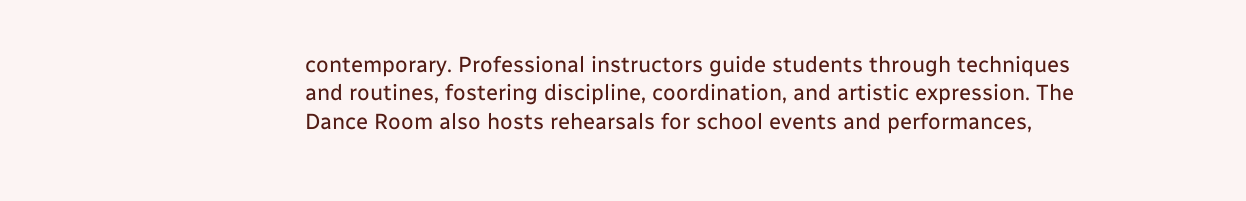contemporary. Professional instructors guide students through techniques and routines, fostering discipline, coordination, and artistic expression. The Dance Room also hosts rehearsals for school events and performances,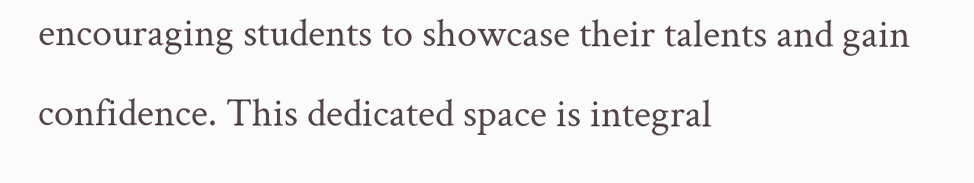encouraging students to showcase their talents and gain confidence. This dedicated space is integral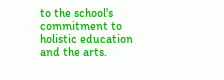to the school's commitment to holistic education and the arts.